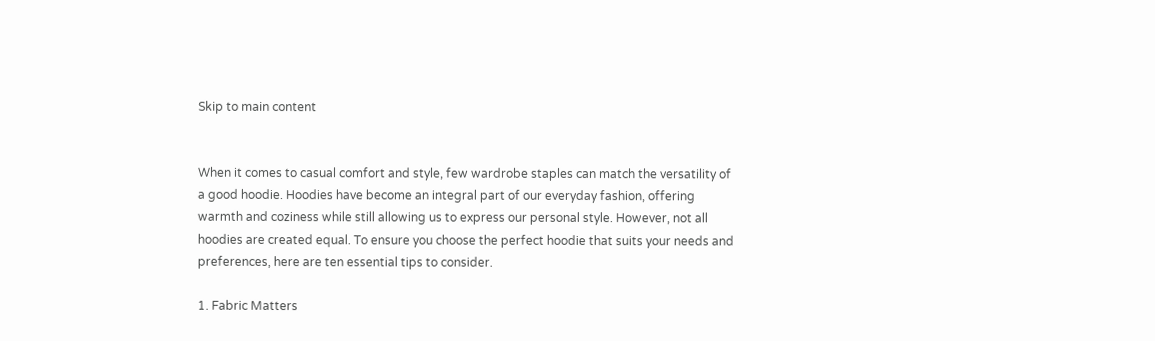Skip to main content


When it comes to casual comfort and style, few wardrobe staples can match the versatility of a good hoodie. Hoodies have become an integral part of our everyday fashion, offering warmth and coziness while still allowing us to express our personal style. However, not all hoodies are created equal. To ensure you choose the perfect hoodie that suits your needs and preferences, here are ten essential tips to consider.

1. Fabric Matters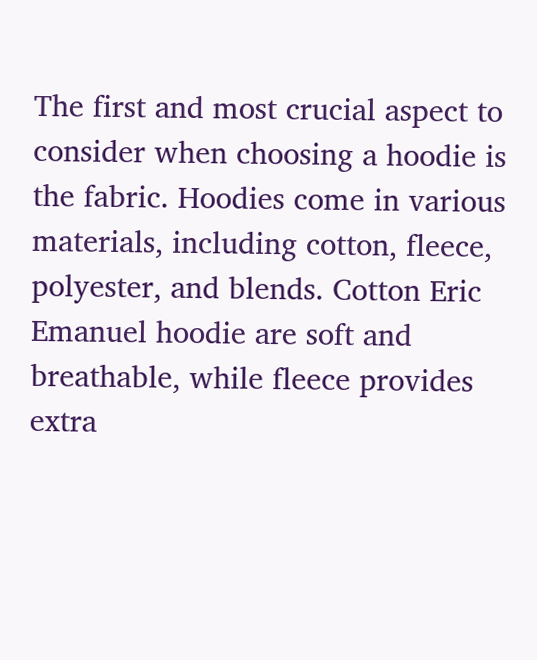The first and most crucial aspect to consider when choosing a hoodie is the fabric. Hoodies come in various materials, including cotton, fleece, polyester, and blends. Cotton Eric Emanuel hoodie are soft and breathable, while fleece provides extra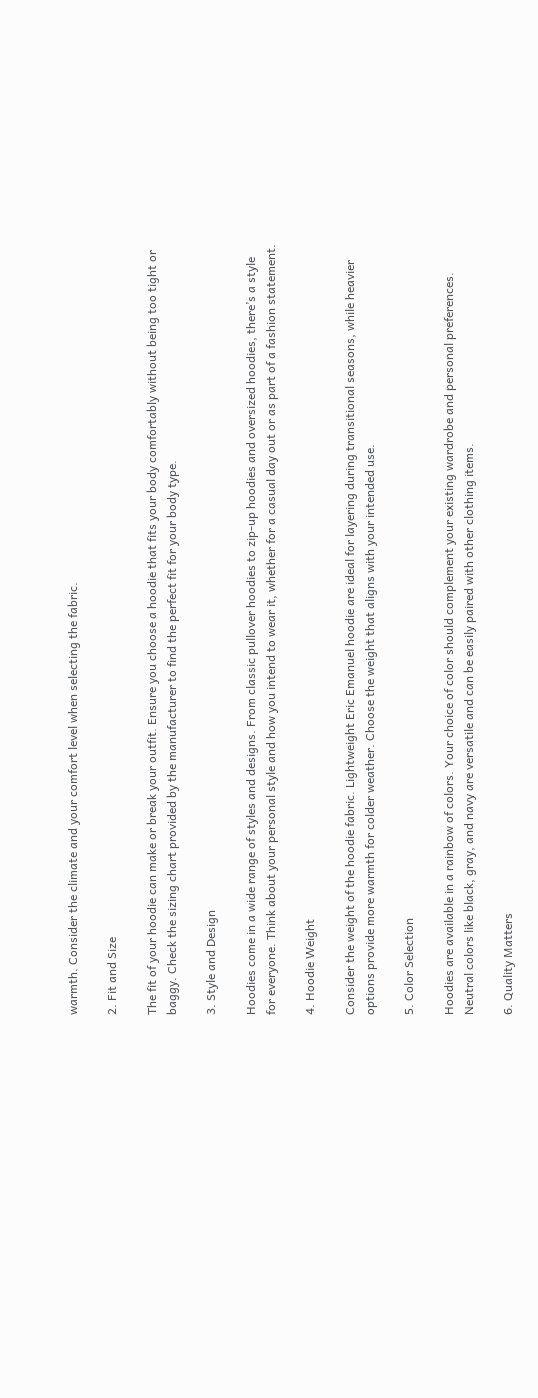warmth. Consider the climate and your comfort level when selecting the fabric.

2. Fit and Size

The fit of your hoodie can make or break your outfit. Ensure you choose a hoodie that fits your body comfortably without being too tight or baggy. Check the sizing chart provided by the manufacturer to find the perfect fit for your body type.

3. Style and Design

Hoodies come in a wide range of styles and designs. From classic pullover hoodies to zip-up hoodies and oversized hoodies, there’s a style for everyone. Think about your personal style and how you intend to wear it, whether for a casual day out or as part of a fashion statement.

4. Hoodie Weight

Consider the weight of the hoodie fabric. Lightweight Eric Emanuel hoodie are ideal for layering during transitional seasons, while heavier options provide more warmth for colder weather. Choose the weight that aligns with your intended use.

5. Color Selection

Hoodies are available in a rainbow of colors. Your choice of color should complement your existing wardrobe and personal preferences. Neutral colors like black, gray, and navy are versatile and can be easily paired with other clothing items.

6. Quality Matters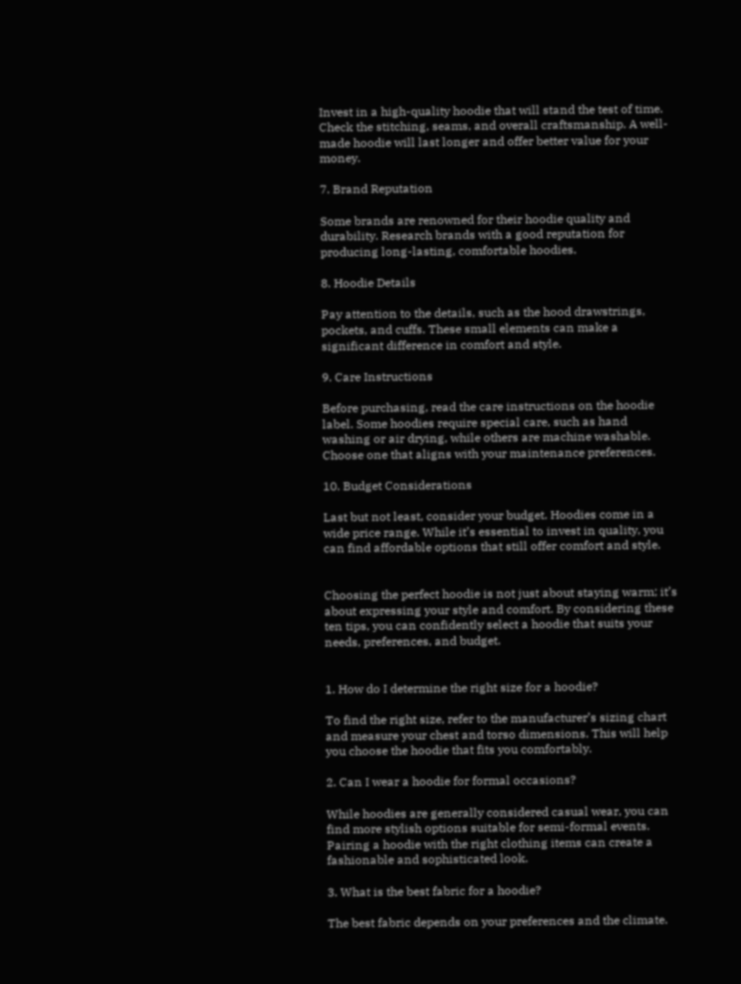Invest in a high-quality hoodie that will stand the test of time. Check the stitching, seams, and overall craftsmanship. A well-made hoodie will last longer and offer better value for your money.

7. Brand Reputation

Some brands are renowned for their hoodie quality and durability. Research brands with a good reputation for producing long-lasting, comfortable hoodies.

8. Hoodie Details

Pay attention to the details, such as the hood drawstrings, pockets, and cuffs. These small elements can make a significant difference in comfort and style.

9. Care Instructions

Before purchasing, read the care instructions on the hoodie label. Some hoodies require special care, such as hand washing or air drying, while others are machine washable. Choose one that aligns with your maintenance preferences.

10. Budget Considerations

Last but not least, consider your budget. Hoodies come in a wide price range. While it’s essential to invest in quality, you can find affordable options that still offer comfort and style.


Choosing the perfect hoodie is not just about staying warm; it’s about expressing your style and comfort. By considering these ten tips, you can confidently select a hoodie that suits your needs, preferences, and budget.


1. How do I determine the right size for a hoodie?

To find the right size, refer to the manufacturer’s sizing chart and measure your chest and torso dimensions. This will help you choose the hoodie that fits you comfortably.

2. Can I wear a hoodie for formal occasions?

While hoodies are generally considered casual wear, you can find more stylish options suitable for semi-formal events. Pairing a hoodie with the right clothing items can create a fashionable and sophisticated look.

3. What is the best fabric for a hoodie?

The best fabric depends on your preferences and the climate.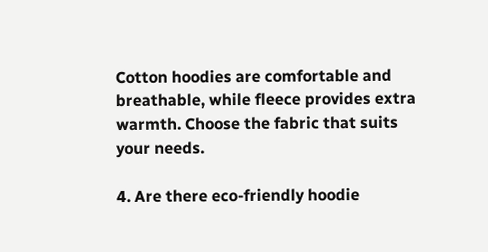Cotton hoodies are comfortable and breathable, while fleece provides extra warmth. Choose the fabric that suits your needs.

4. Are there eco-friendly hoodie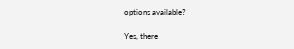options available?

Yes, there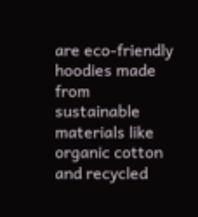are eco-friendly hoodies made from sustainable materials like organic cotton and recycled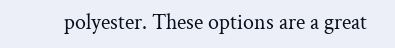polyester. These options are a great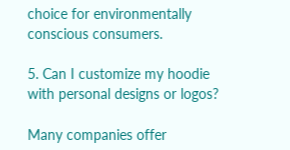choice for environmentally conscious consumers.

5. Can I customize my hoodie with personal designs or logos?

Many companies offer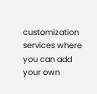customization services where you can add your own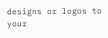designs or logos to your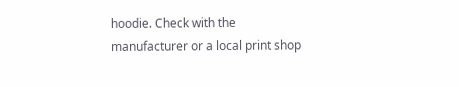hoodie. Check with the manufacturer or a local print shop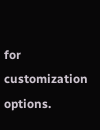for customization options.